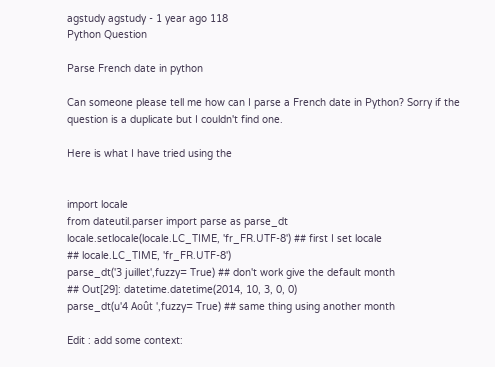agstudy agstudy - 1 year ago 118
Python Question

Parse French date in python

Can someone please tell me how can I parse a French date in Python? Sorry if the question is a duplicate but I couldn't find one.

Here is what I have tried using the


import locale
from dateutil.parser import parse as parse_dt
locale.setlocale(locale.LC_TIME, 'fr_FR.UTF-8') ## first I set locale
## locale.LC_TIME, 'fr_FR.UTF-8')
parse_dt('3 juillet',fuzzy= True) ## don't work give the default month
## Out[29]: datetime.datetime(2014, 10, 3, 0, 0)
parse_dt(u'4 Août ',fuzzy= True) ## same thing using another month

Edit : add some context: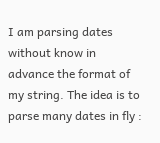I am parsing dates without know in advance the format of my string. The idea is to parse many dates in fly :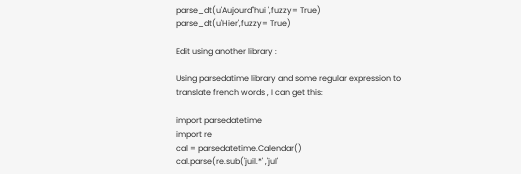parse_dt(u'Aujourd''hui ',fuzzy= True)
parse_dt(u'Hier',fuzzy= True)

Edit using another library :

Using parsedatime library and some regular expression to translate french words , I can get this:

import parsedatetime
import re
cal = parsedatetime.Calendar()
cal.parse(re.sub('juil.*' ,'jul'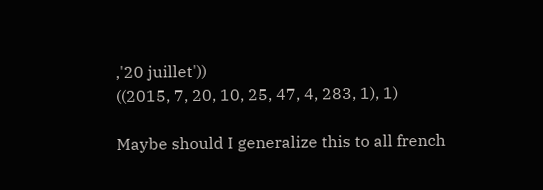,'20 juillet'))
((2015, 7, 20, 10, 25, 47, 4, 283, 1), 1)

Maybe should I generalize this to all french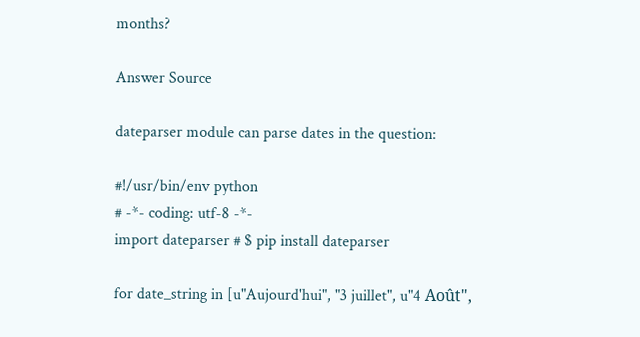months?

Answer Source

dateparser module can parse dates in the question:

#!/usr/bin/env python
# -*- coding: utf-8 -*-
import dateparser # $ pip install dateparser

for date_string in [u"Aujourd'hui", "3 juillet", u"4 Août",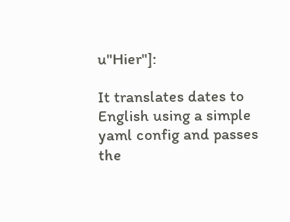u"Hier"]:

It translates dates to English using a simple yaml config and passes the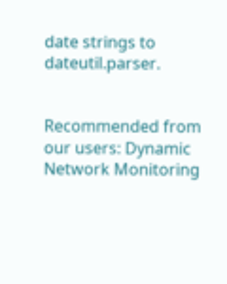date strings to dateutil.parser.


Recommended from our users: Dynamic Network Monitoring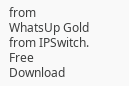from WhatsUp Gold from IPSwitch. Free Download